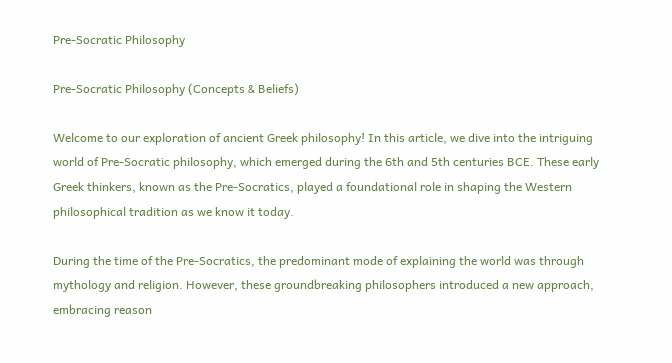Pre-Socratic Philosophy

Pre-Socratic Philosophy (Concepts & Beliefs)

Welcome to our exploration of ancient Greek philosophy! In this article, we dive into the intriguing world of Pre-Socratic philosophy, which emerged during the 6th and 5th centuries BCE. These early Greek thinkers, known as the Pre-Socratics, played a foundational role in shaping the Western philosophical tradition as we know it today.

During the time of the Pre-Socratics, the predominant mode of explaining the world was through mythology and religion. However, these groundbreaking philosophers introduced a new approach, embracing reason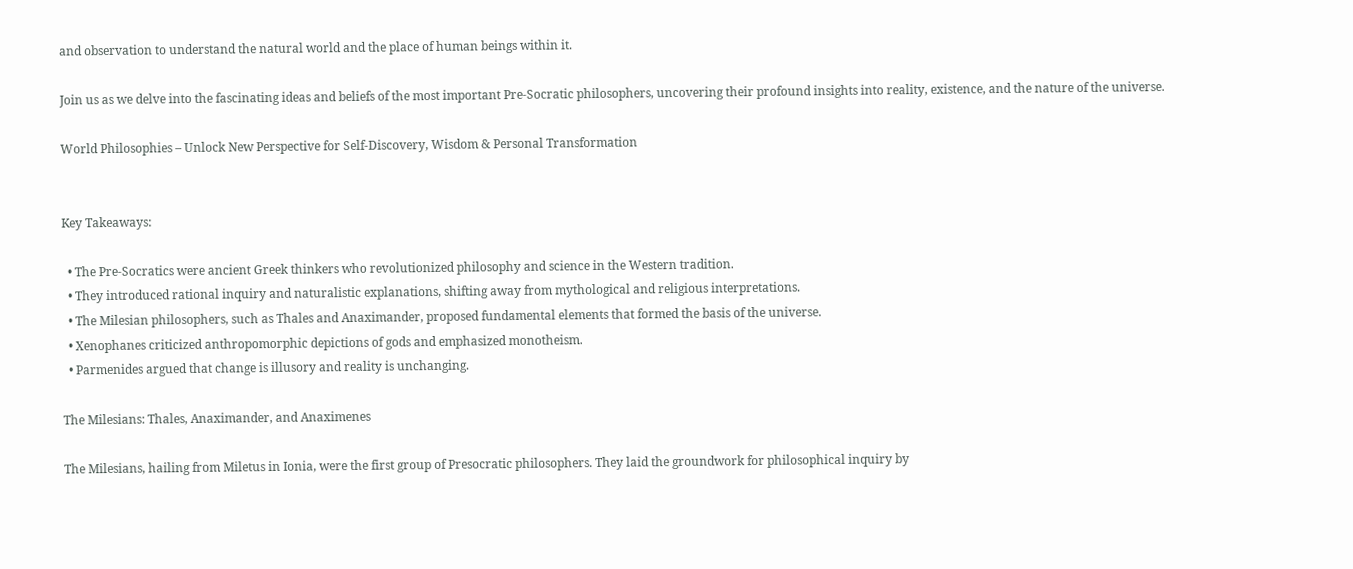and observation to understand the natural world and the place of human beings within it.

Join us as we delve into the fascinating ideas and beliefs of the most important Pre-Socratic philosophers, uncovering their profound insights into reality, existence, and the nature of the universe.

World Philosophies – Unlock New Perspective for Self-Discovery, Wisdom & Personal Transformation


Key Takeaways:

  • The Pre-Socratics were ancient Greek thinkers who revolutionized philosophy and science in the Western tradition.
  • They introduced rational inquiry and naturalistic explanations, shifting away from mythological and religious interpretations.
  • The Milesian philosophers, such as Thales and Anaximander, proposed fundamental elements that formed the basis of the universe.
  • Xenophanes criticized anthropomorphic depictions of gods and emphasized monotheism.
  • Parmenides argued that change is illusory and reality is unchanging.

The Milesians: Thales, Anaximander, and Anaximenes

The Milesians, hailing from Miletus in Ionia, were the first group of Presocratic philosophers. They laid the groundwork for philosophical inquiry by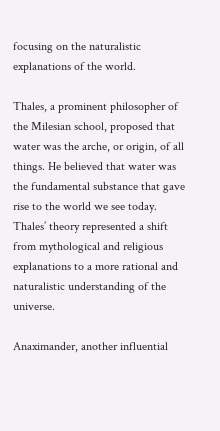focusing on the naturalistic explanations of the world.

Thales, a prominent philosopher of the Milesian school, proposed that water was the arche, or origin, of all things. He believed that water was the fundamental substance that gave rise to the world we see today. Thales’ theory represented a shift from mythological and religious explanations to a more rational and naturalistic understanding of the universe.

Anaximander, another influential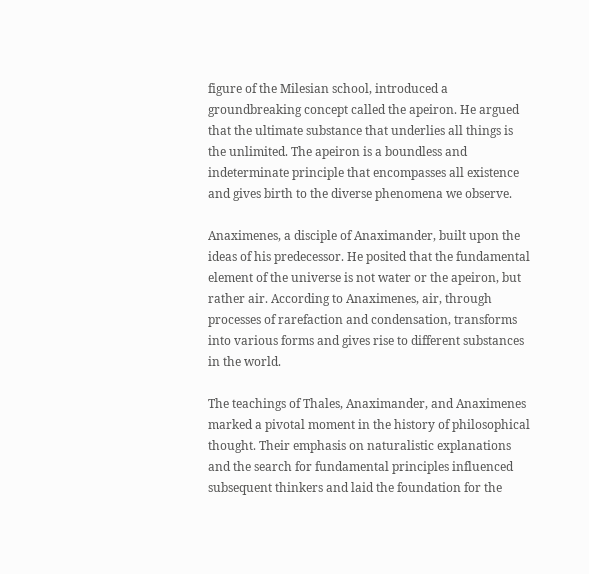figure of the Milesian school, introduced a groundbreaking concept called the apeiron. He argued that the ultimate substance that underlies all things is the unlimited. The apeiron is a boundless and indeterminate principle that encompasses all existence and gives birth to the diverse phenomena we observe.

Anaximenes, a disciple of Anaximander, built upon the ideas of his predecessor. He posited that the fundamental element of the universe is not water or the apeiron, but rather air. According to Anaximenes, air, through processes of rarefaction and condensation, transforms into various forms and gives rise to different substances in the world.

The teachings of Thales, Anaximander, and Anaximenes marked a pivotal moment in the history of philosophical thought. Their emphasis on naturalistic explanations and the search for fundamental principles influenced subsequent thinkers and laid the foundation for the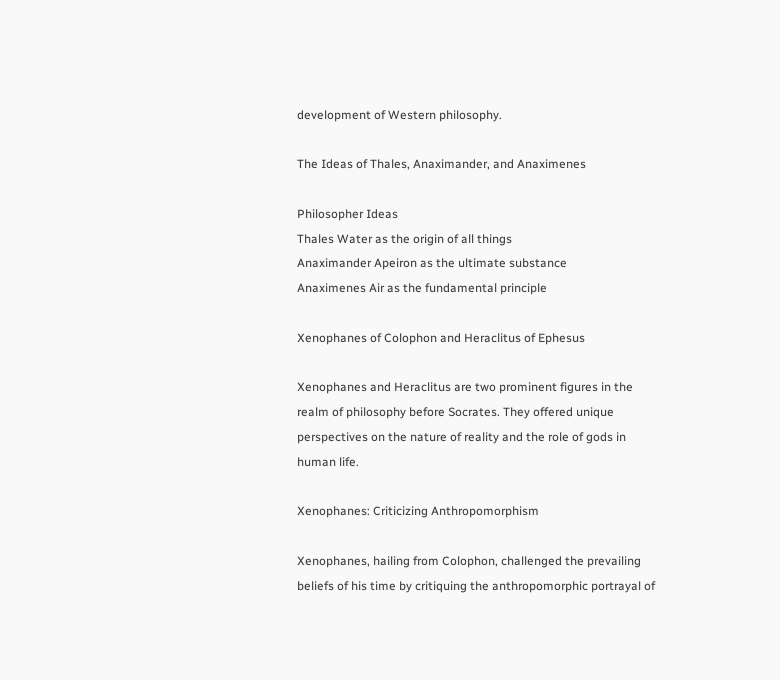development of Western philosophy.

The Ideas of Thales, Anaximander, and Anaximenes

Philosopher Ideas
Thales Water as the origin of all things
Anaximander Apeiron as the ultimate substance
Anaximenes Air as the fundamental principle

Xenophanes of Colophon and Heraclitus of Ephesus

Xenophanes and Heraclitus are two prominent figures in the realm of philosophy before Socrates. They offered unique perspectives on the nature of reality and the role of gods in human life.

Xenophanes: Criticizing Anthropomorphism

Xenophanes, hailing from Colophon, challenged the prevailing beliefs of his time by critiquing the anthropomorphic portrayal of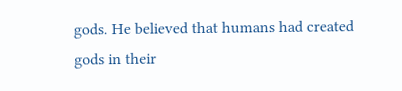gods. He believed that humans had created gods in their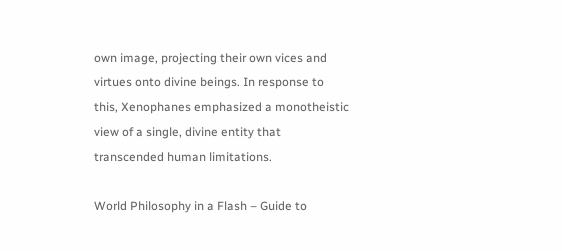own image, projecting their own vices and virtues onto divine beings. In response to this, Xenophanes emphasized a monotheistic view of a single, divine entity that transcended human limitations.

World Philosophy in a Flash – Guide to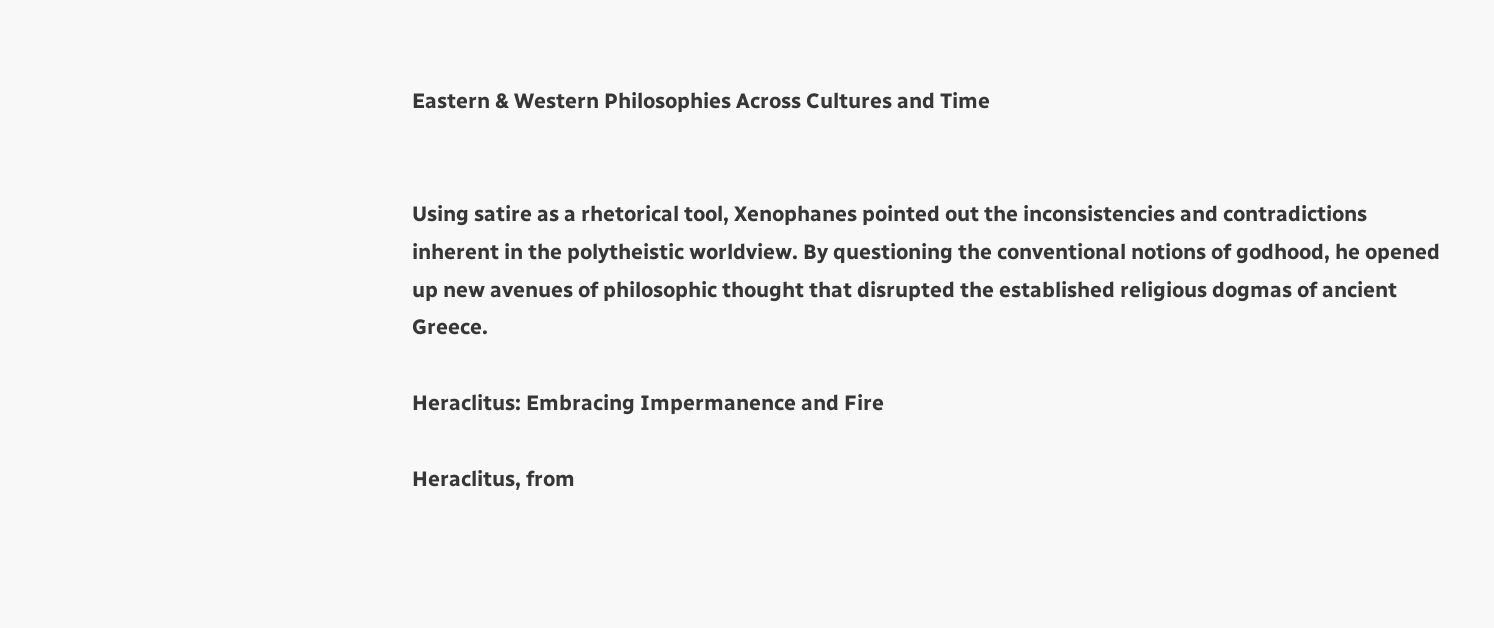Eastern & Western Philosophies Across Cultures and Time


Using satire as a rhetorical tool, Xenophanes pointed out the inconsistencies and contradictions inherent in the polytheistic worldview. By questioning the conventional notions of godhood, he opened up new avenues of philosophic thought that disrupted the established religious dogmas of ancient Greece.

Heraclitus: Embracing Impermanence and Fire

Heraclitus, from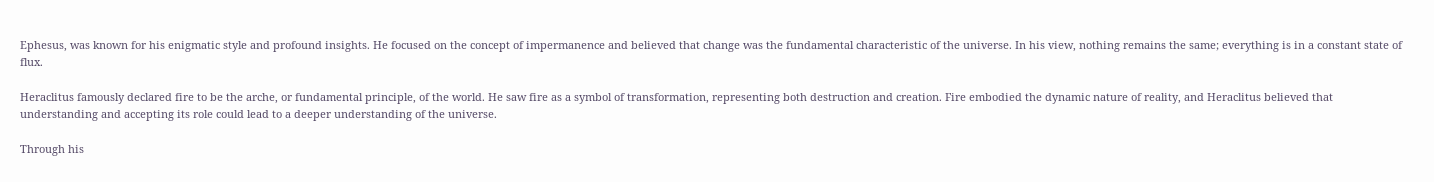Ephesus, was known for his enigmatic style and profound insights. He focused on the concept of impermanence and believed that change was the fundamental characteristic of the universe. In his view, nothing remains the same; everything is in a constant state of flux.

Heraclitus famously declared fire to be the arche, or fundamental principle, of the world. He saw fire as a symbol of transformation, representing both destruction and creation. Fire embodied the dynamic nature of reality, and Heraclitus believed that understanding and accepting its role could lead to a deeper understanding of the universe.

Through his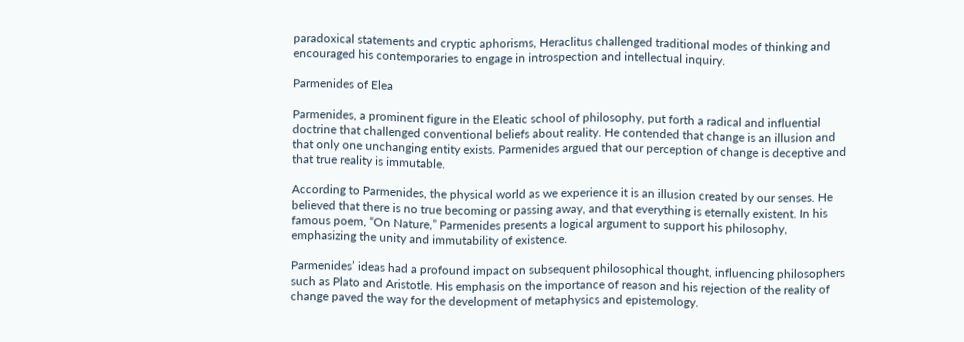paradoxical statements and cryptic aphorisms, Heraclitus challenged traditional modes of thinking and encouraged his contemporaries to engage in introspection and intellectual inquiry.

Parmenides of Elea

Parmenides, a prominent figure in the Eleatic school of philosophy, put forth a radical and influential doctrine that challenged conventional beliefs about reality. He contended that change is an illusion and that only one unchanging entity exists. Parmenides argued that our perception of change is deceptive and that true reality is immutable.

According to Parmenides, the physical world as we experience it is an illusion created by our senses. He believed that there is no true becoming or passing away, and that everything is eternally existent. In his famous poem, “On Nature,” Parmenides presents a logical argument to support his philosophy, emphasizing the unity and immutability of existence.

Parmenides’ ideas had a profound impact on subsequent philosophical thought, influencing philosophers such as Plato and Aristotle. His emphasis on the importance of reason and his rejection of the reality of change paved the way for the development of metaphysics and epistemology.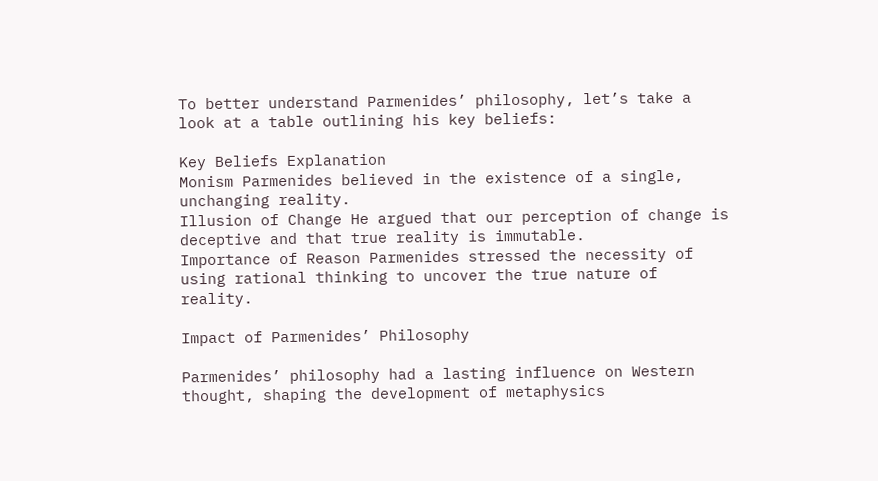To better understand Parmenides’ philosophy, let’s take a look at a table outlining his key beliefs:

Key Beliefs Explanation
Monism Parmenides believed in the existence of a single, unchanging reality.
Illusion of Change He argued that our perception of change is deceptive and that true reality is immutable.
Importance of Reason Parmenides stressed the necessity of using rational thinking to uncover the true nature of reality.

Impact of Parmenides’ Philosophy

Parmenides’ philosophy had a lasting influence on Western thought, shaping the development of metaphysics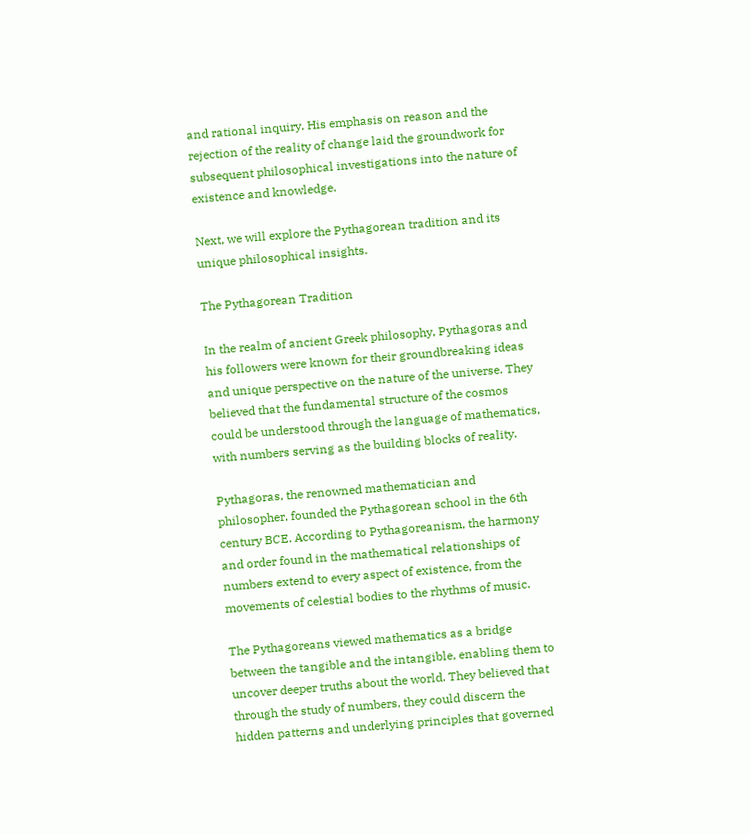and rational inquiry. His emphasis on reason and the rejection of the reality of change laid the groundwork for subsequent philosophical investigations into the nature of existence and knowledge.

Next, we will explore the Pythagorean tradition and its unique philosophical insights.

The Pythagorean Tradition

In the realm of ancient Greek philosophy, Pythagoras and his followers were known for their groundbreaking ideas and unique perspective on the nature of the universe. They believed that the fundamental structure of the cosmos could be understood through the language of mathematics, with numbers serving as the building blocks of reality.

Pythagoras, the renowned mathematician and philosopher, founded the Pythagorean school in the 6th century BCE. According to Pythagoreanism, the harmony and order found in the mathematical relationships of numbers extend to every aspect of existence, from the movements of celestial bodies to the rhythms of music.

The Pythagoreans viewed mathematics as a bridge between the tangible and the intangible, enabling them to uncover deeper truths about the world. They believed that through the study of numbers, they could discern the hidden patterns and underlying principles that governed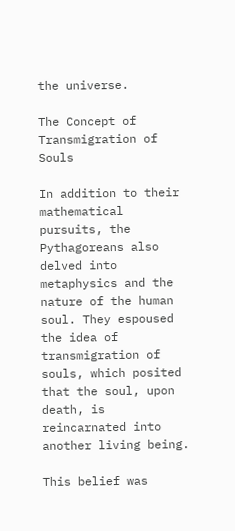the universe.

The Concept of Transmigration of Souls

In addition to their mathematical pursuits, the Pythagoreans also delved into metaphysics and the nature of the human soul. They espoused the idea of transmigration of souls, which posited that the soul, upon death, is reincarnated into another living being.

This belief was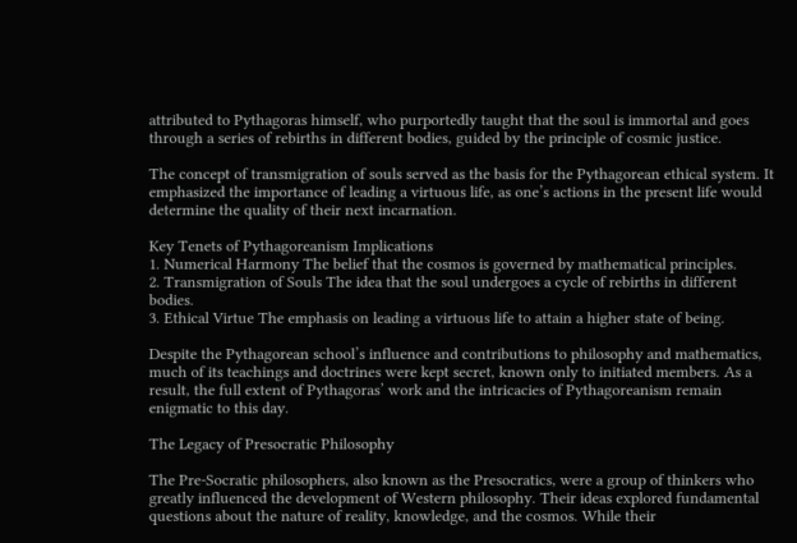attributed to Pythagoras himself, who purportedly taught that the soul is immortal and goes through a series of rebirths in different bodies, guided by the principle of cosmic justice.

The concept of transmigration of souls served as the basis for the Pythagorean ethical system. It emphasized the importance of leading a virtuous life, as one’s actions in the present life would determine the quality of their next incarnation.

Key Tenets of Pythagoreanism Implications
1. Numerical Harmony The belief that the cosmos is governed by mathematical principles.
2. Transmigration of Souls The idea that the soul undergoes a cycle of rebirths in different bodies.
3. Ethical Virtue The emphasis on leading a virtuous life to attain a higher state of being.

Despite the Pythagorean school’s influence and contributions to philosophy and mathematics, much of its teachings and doctrines were kept secret, known only to initiated members. As a result, the full extent of Pythagoras’ work and the intricacies of Pythagoreanism remain enigmatic to this day.

The Legacy of Presocratic Philosophy

The Pre-Socratic philosophers, also known as the Presocratics, were a group of thinkers who greatly influenced the development of Western philosophy. Their ideas explored fundamental questions about the nature of reality, knowledge, and the cosmos. While their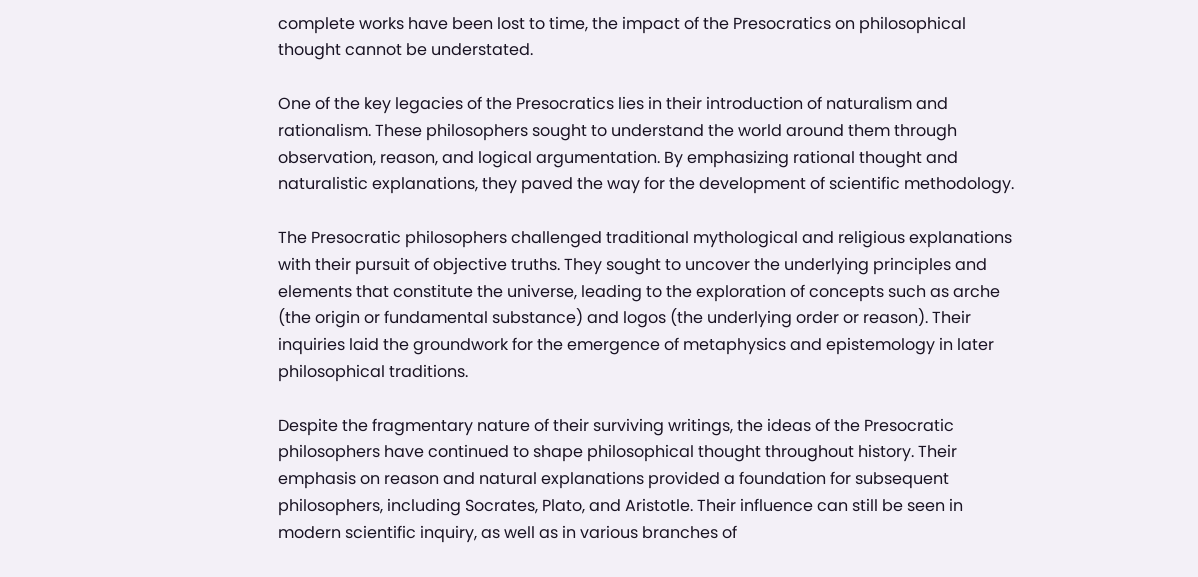complete works have been lost to time, the impact of the Presocratics on philosophical thought cannot be understated.

One of the key legacies of the Presocratics lies in their introduction of naturalism and rationalism. These philosophers sought to understand the world around them through observation, reason, and logical argumentation. By emphasizing rational thought and naturalistic explanations, they paved the way for the development of scientific methodology.

The Presocratic philosophers challenged traditional mythological and religious explanations with their pursuit of objective truths. They sought to uncover the underlying principles and elements that constitute the universe, leading to the exploration of concepts such as arche (the origin or fundamental substance) and logos (the underlying order or reason). Their inquiries laid the groundwork for the emergence of metaphysics and epistemology in later philosophical traditions.

Despite the fragmentary nature of their surviving writings, the ideas of the Presocratic philosophers have continued to shape philosophical thought throughout history. Their emphasis on reason and natural explanations provided a foundation for subsequent philosophers, including Socrates, Plato, and Aristotle. Their influence can still be seen in modern scientific inquiry, as well as in various branches of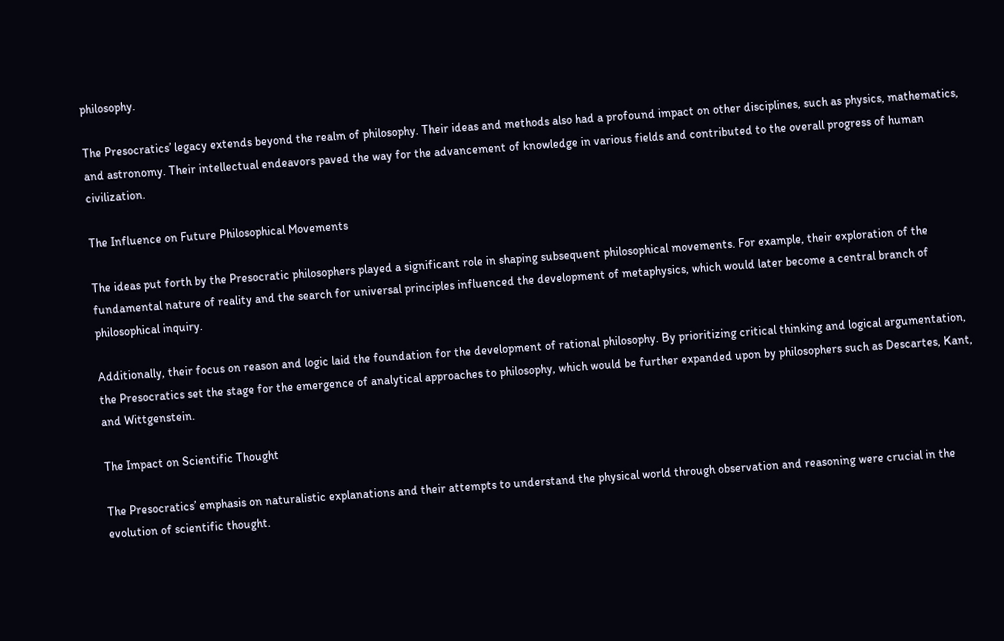philosophy.

The Presocratics’ legacy extends beyond the realm of philosophy. Their ideas and methods also had a profound impact on other disciplines, such as physics, mathematics, and astronomy. Their intellectual endeavors paved the way for the advancement of knowledge in various fields and contributed to the overall progress of human civilization.

The Influence on Future Philosophical Movements

The ideas put forth by the Presocratic philosophers played a significant role in shaping subsequent philosophical movements. For example, their exploration of the fundamental nature of reality and the search for universal principles influenced the development of metaphysics, which would later become a central branch of philosophical inquiry.

Additionally, their focus on reason and logic laid the foundation for the development of rational philosophy. By prioritizing critical thinking and logical argumentation, the Presocratics set the stage for the emergence of analytical approaches to philosophy, which would be further expanded upon by philosophers such as Descartes, Kant, and Wittgenstein.

The Impact on Scientific Thought

The Presocratics’ emphasis on naturalistic explanations and their attempts to understand the physical world through observation and reasoning were crucial in the evolution of scientific thought.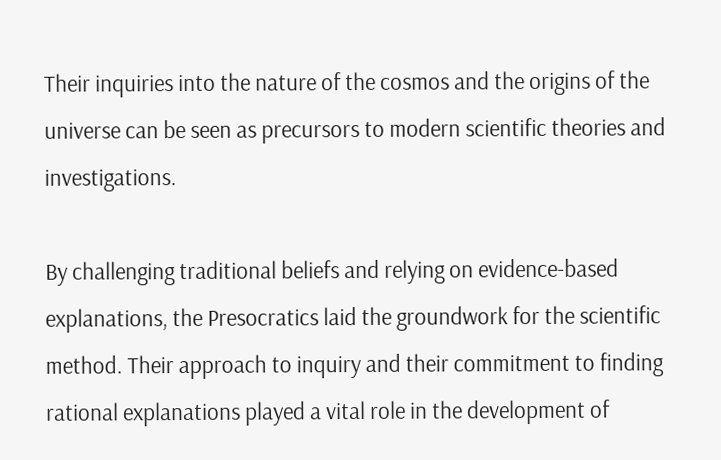Their inquiries into the nature of the cosmos and the origins of the universe can be seen as precursors to modern scientific theories and investigations.

By challenging traditional beliefs and relying on evidence-based explanations, the Presocratics laid the groundwork for the scientific method. Their approach to inquiry and their commitment to finding rational explanations played a vital role in the development of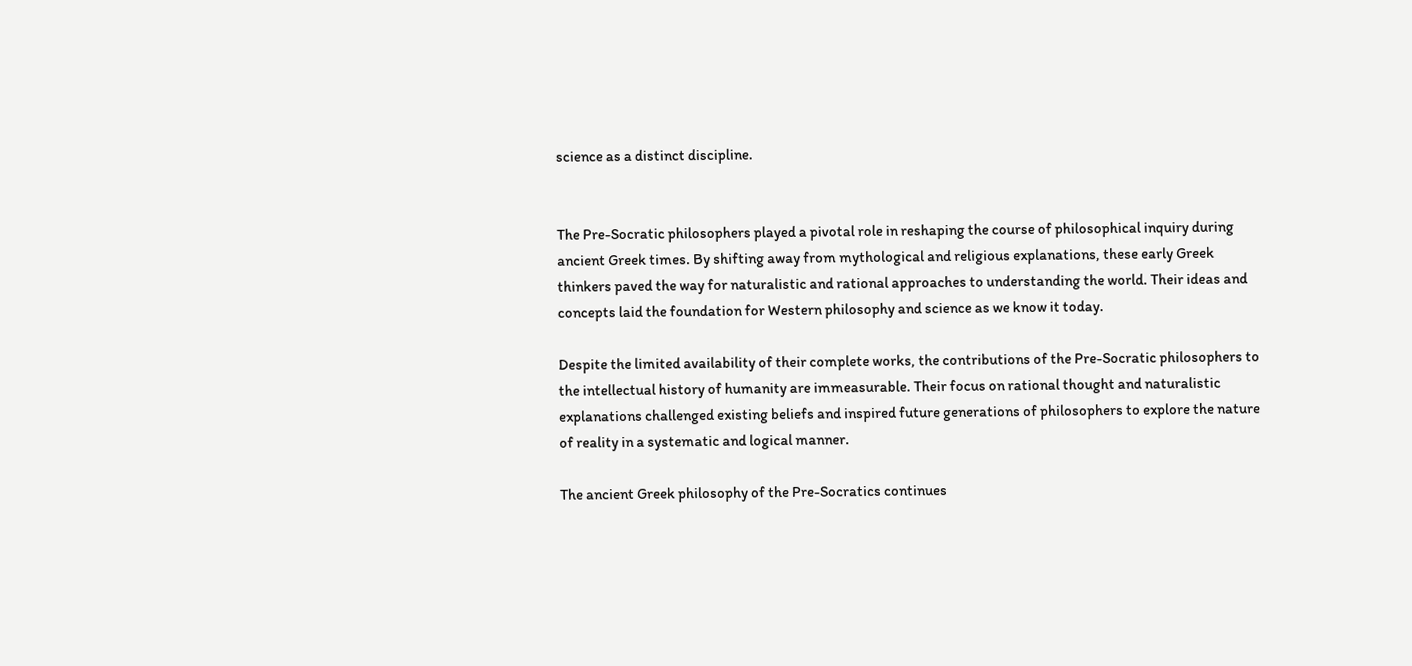science as a distinct discipline.


The Pre-Socratic philosophers played a pivotal role in reshaping the course of philosophical inquiry during ancient Greek times. By shifting away from mythological and religious explanations, these early Greek thinkers paved the way for naturalistic and rational approaches to understanding the world. Their ideas and concepts laid the foundation for Western philosophy and science as we know it today.

Despite the limited availability of their complete works, the contributions of the Pre-Socratic philosophers to the intellectual history of humanity are immeasurable. Their focus on rational thought and naturalistic explanations challenged existing beliefs and inspired future generations of philosophers to explore the nature of reality in a systematic and logical manner.

The ancient Greek philosophy of the Pre-Socratics continues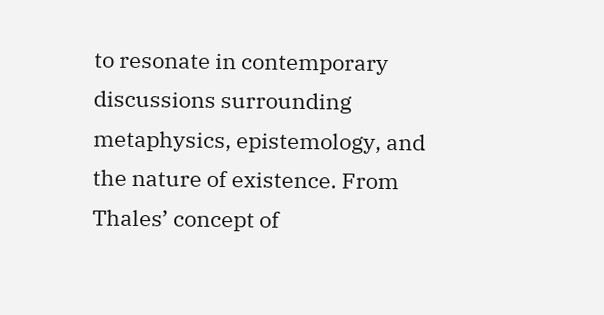to resonate in contemporary discussions surrounding metaphysics, epistemology, and the nature of existence. From Thales’ concept of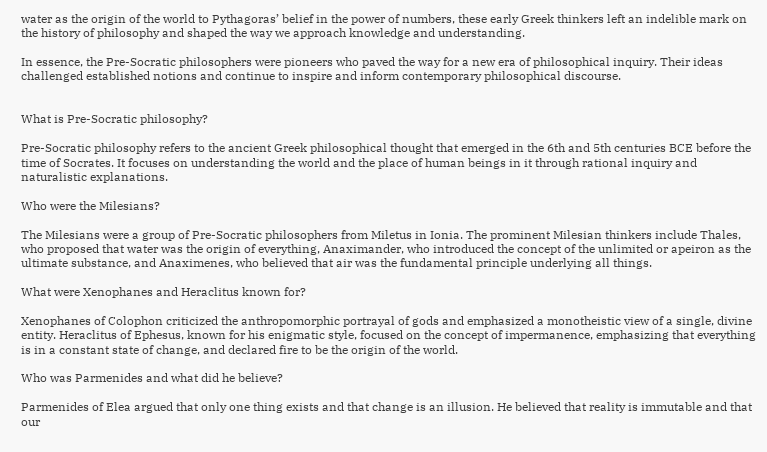water as the origin of the world to Pythagoras’ belief in the power of numbers, these early Greek thinkers left an indelible mark on the history of philosophy and shaped the way we approach knowledge and understanding.

In essence, the Pre-Socratic philosophers were pioneers who paved the way for a new era of philosophical inquiry. Their ideas challenged established notions and continue to inspire and inform contemporary philosophical discourse.


What is Pre-Socratic philosophy?

Pre-Socratic philosophy refers to the ancient Greek philosophical thought that emerged in the 6th and 5th centuries BCE before the time of Socrates. It focuses on understanding the world and the place of human beings in it through rational inquiry and naturalistic explanations.

Who were the Milesians?

The Milesians were a group of Pre-Socratic philosophers from Miletus in Ionia. The prominent Milesian thinkers include Thales, who proposed that water was the origin of everything, Anaximander, who introduced the concept of the unlimited or apeiron as the ultimate substance, and Anaximenes, who believed that air was the fundamental principle underlying all things.

What were Xenophanes and Heraclitus known for?

Xenophanes of Colophon criticized the anthropomorphic portrayal of gods and emphasized a monotheistic view of a single, divine entity. Heraclitus of Ephesus, known for his enigmatic style, focused on the concept of impermanence, emphasizing that everything is in a constant state of change, and declared fire to be the origin of the world.

Who was Parmenides and what did he believe?

Parmenides of Elea argued that only one thing exists and that change is an illusion. He believed that reality is immutable and that our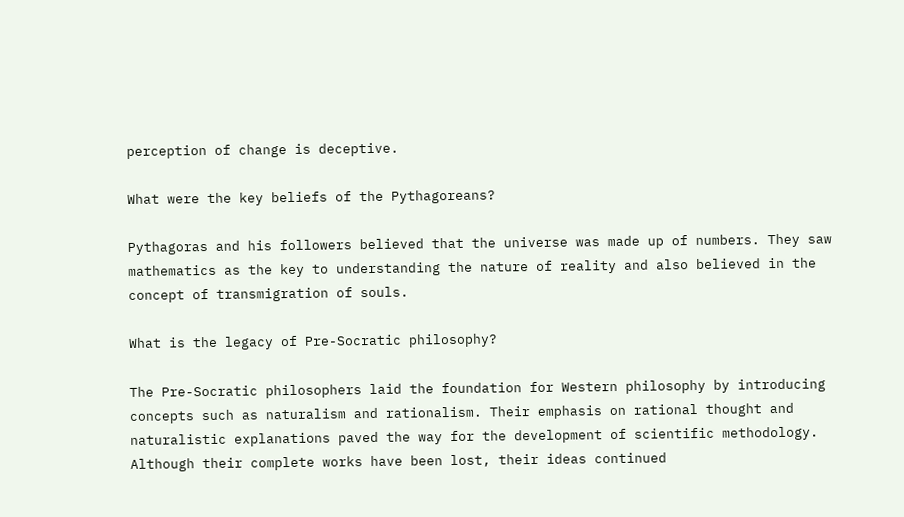perception of change is deceptive.

What were the key beliefs of the Pythagoreans?

Pythagoras and his followers believed that the universe was made up of numbers. They saw mathematics as the key to understanding the nature of reality and also believed in the concept of transmigration of souls.

What is the legacy of Pre-Socratic philosophy?

The Pre-Socratic philosophers laid the foundation for Western philosophy by introducing concepts such as naturalism and rationalism. Their emphasis on rational thought and naturalistic explanations paved the way for the development of scientific methodology. Although their complete works have been lost, their ideas continued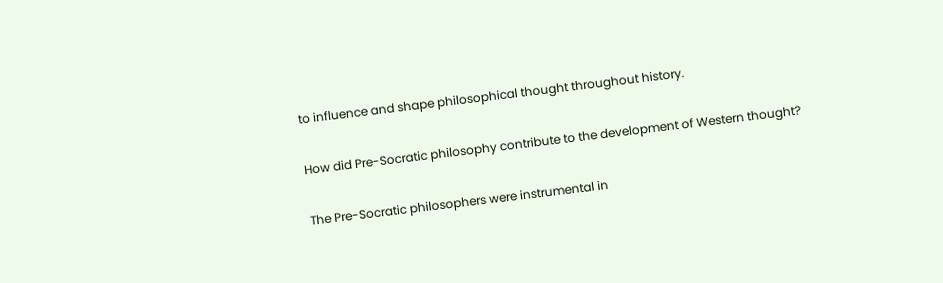to influence and shape philosophical thought throughout history.

How did Pre-Socratic philosophy contribute to the development of Western thought?

The Pre-Socratic philosophers were instrumental in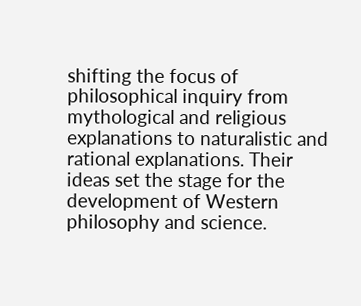shifting the focus of philosophical inquiry from mythological and religious explanations to naturalistic and rational explanations. Their ideas set the stage for the development of Western philosophy and science.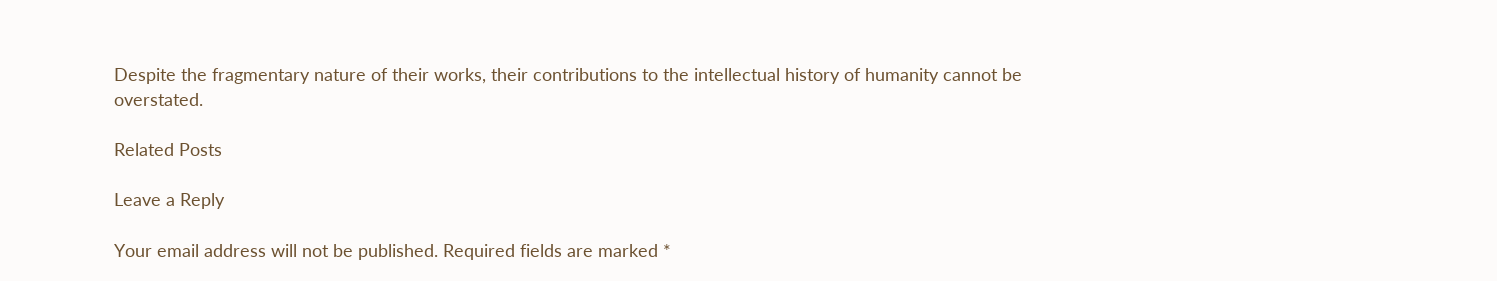Despite the fragmentary nature of their works, their contributions to the intellectual history of humanity cannot be overstated.

Related Posts

Leave a Reply

Your email address will not be published. Required fields are marked *